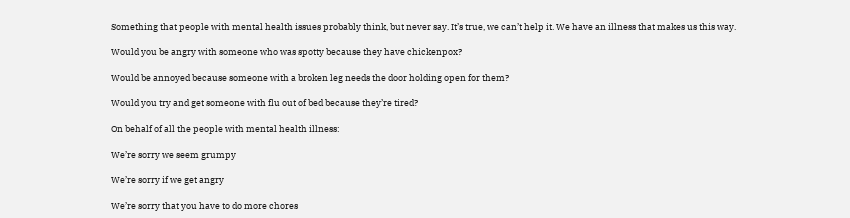Something that people with mental health issues probably think, but never say. It’s true, we can’t help it. We have an illness that makes us this way.

Would you be angry with someone who was spotty because they have chickenpox?

Would be annoyed because someone with a broken leg needs the door holding open for them?

Would you try and get someone with flu out of bed because they’re tired?

On behalf of all the people with mental health illness:

We’re sorry we seem grumpy

We’re sorry if we get angry

We’re sorry that you have to do more chores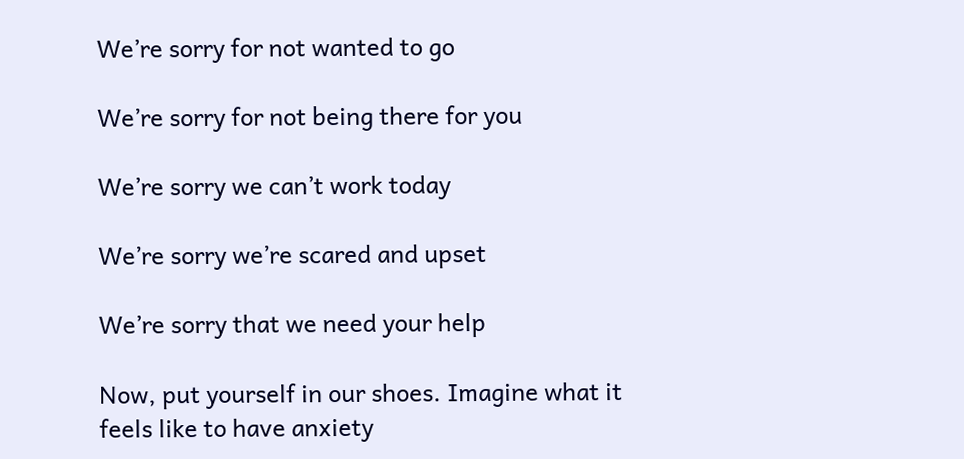We’re sorry for not wanted to go

We’re sorry for not being there for you

We’re sorry we can’t work today

We’re sorry we’re scared and upset

We’re sorry that we need your help

Now, put yourself in our shoes. Imagine what it feels like to have anxiety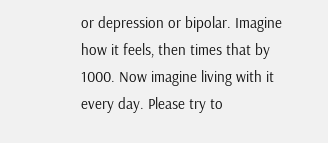or depression or bipolar. Imagine how it feels, then times that by 1000. Now imagine living with it every day. Please try to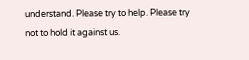understand. Please try to help. Please try not to hold it against us.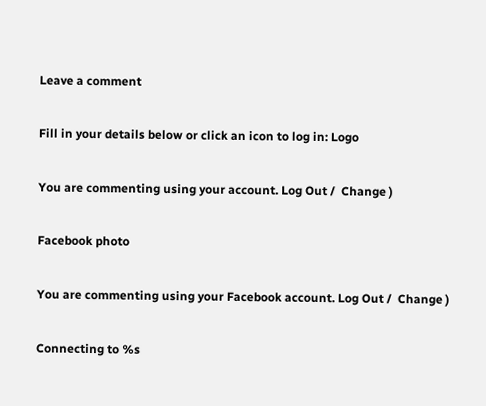Leave a comment

Fill in your details below or click an icon to log in: Logo

You are commenting using your account. Log Out /  Change )

Facebook photo

You are commenting using your Facebook account. Log Out /  Change )

Connecting to %s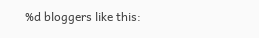%d bloggers like this: